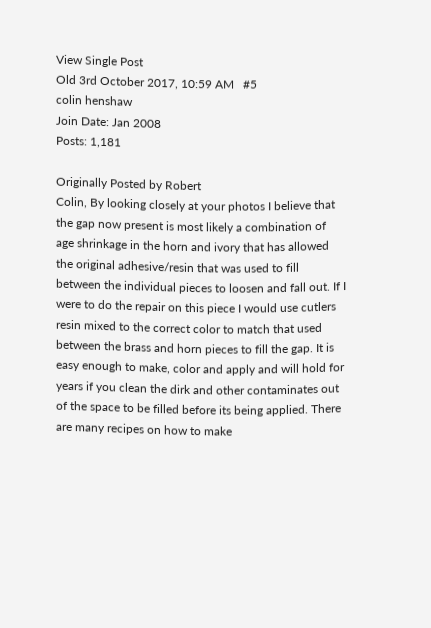View Single Post
Old 3rd October 2017, 10:59 AM   #5
colin henshaw
Join Date: Jan 2008
Posts: 1,181

Originally Posted by Robert
Colin, By looking closely at your photos I believe that the gap now present is most likely a combination of age shrinkage in the horn and ivory that has allowed the original adhesive/resin that was used to fill between the individual pieces to loosen and fall out. If I were to do the repair on this piece I would use cutlers resin mixed to the correct color to match that used between the brass and horn pieces to fill the gap. It is easy enough to make, color and apply and will hold for years if you clean the dirk and other contaminates out of the space to be filled before its being applied. There are many recipes on how to make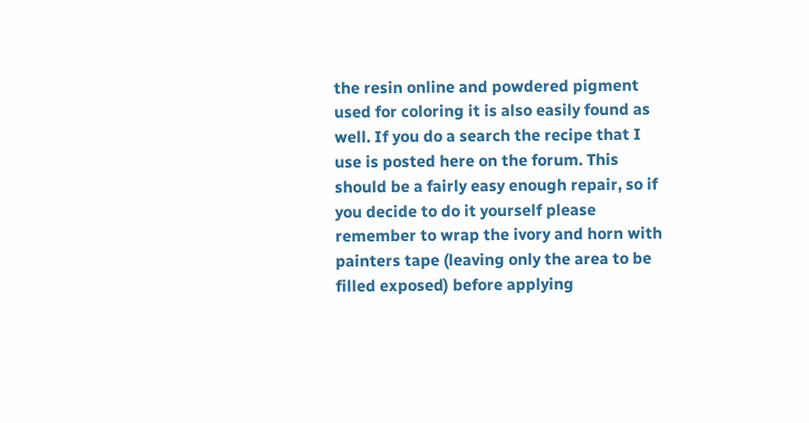the resin online and powdered pigment used for coloring it is also easily found as well. If you do a search the recipe that I use is posted here on the forum. This should be a fairly easy enough repair, so if you decide to do it yourself please remember to wrap the ivory and horn with painters tape (leaving only the area to be filled exposed) before applying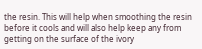the resin. This will help when smoothing the resin before it cools and will also help keep any from getting on the surface of the ivory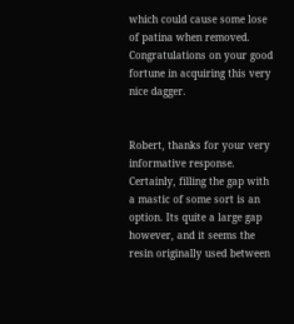which could cause some lose of patina when removed. Congratulations on your good fortune in acquiring this very nice dagger.


Robert, thanks for your very informative response. Certainly, filling the gap with a mastic of some sort is an option. Its quite a large gap however, and it seems the resin originally used between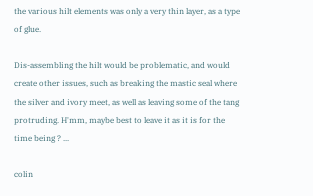the various hilt elements was only a very thin layer, as a type of glue.

Dis-assembling the hilt would be problematic, and would create other issues, such as breaking the mastic seal where the silver and ivory meet, as well as leaving some of the tang protruding. H'mm, maybe best to leave it as it is for the time being ? ...

colin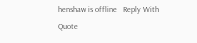henshaw is offline   Reply With Quote